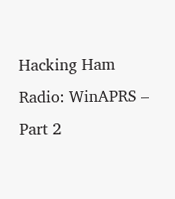Hacking Ham Radio: WinAPRS – Part 2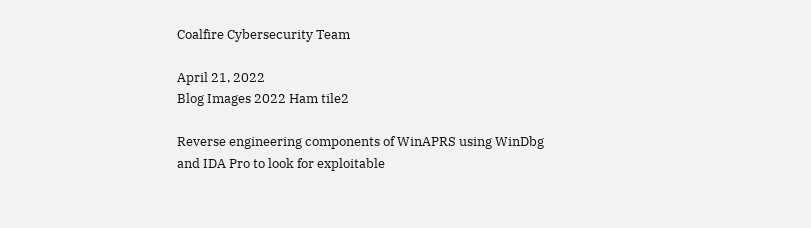Coalfire Cybersecurity Team

April 21, 2022
Blog Images 2022 Ham tile2

Reverse engineering components of WinAPRS using WinDbg and IDA Pro to look for exploitable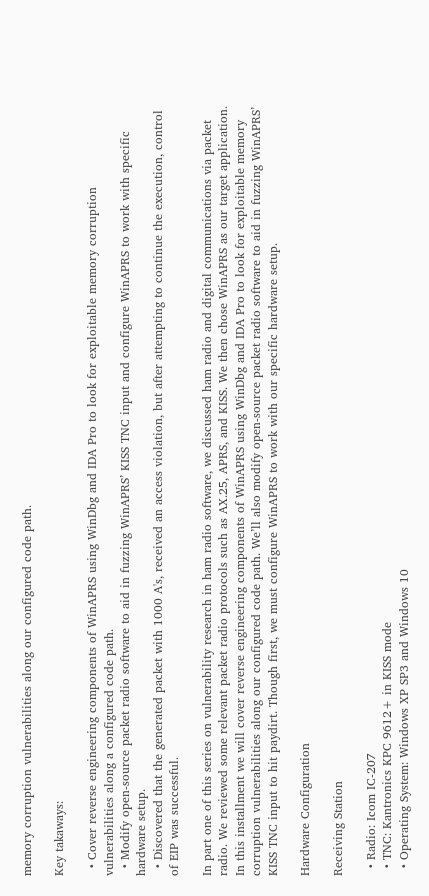memory corruption vulnerabilities along our configured code path.

Key takaways:

  • Cover reverse engineering components of WinAPRS using WinDbg and IDA Pro to look for exploitable memory corruption vulnerabilities along a configured code path.
  • Modify open-source packet radio software to aid in fuzzing WinAPRS’ KISS TNC input and configure WinAPRS to work with specific hardware setup.
  • Discovered that the generated packet with 1000 A's, received an access violation, but after attempting to continue the execution, control of EIP was successful.

In part one of this series on vulnerability research in ham radio software, we discussed ham radio and digital communications via packet radio. We reviewed some relevant packet radio protocols such as AX.25, APRS, and KISS. We then chose WinAPRS as our target application. In this installment we will cover reverse engineering components of WinAPRS using WinDbg and IDA Pro to look for exploitable memory corruption vulnerabilities along our configured code path. We’ll also modify open-source packet radio software to aid in fuzzing WinAPRS’ KISS TNC input to hit paydirt. Though first, we must configure WinAPRS to work with our specific hardware setup.

Hardware Configuration

Receiving Station

  • Radio: Icom IC-207
  • TNC: Kantronics KPC 9612+ in KISS mode
  • Operating System: Windows XP SP3 and Windows 10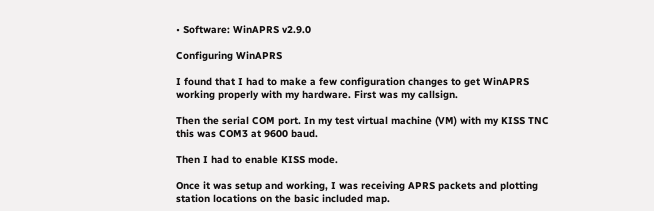• Software: WinAPRS v2.9.0

Configuring WinAPRS

I found that I had to make a few configuration changes to get WinAPRS working properly with my hardware. First was my callsign.

Then the serial COM port. In my test virtual machine (VM) with my KISS TNC this was COM3 at 9600 baud.

Then I had to enable KISS mode.

Once it was setup and working, I was receiving APRS packets and plotting station locations on the basic included map.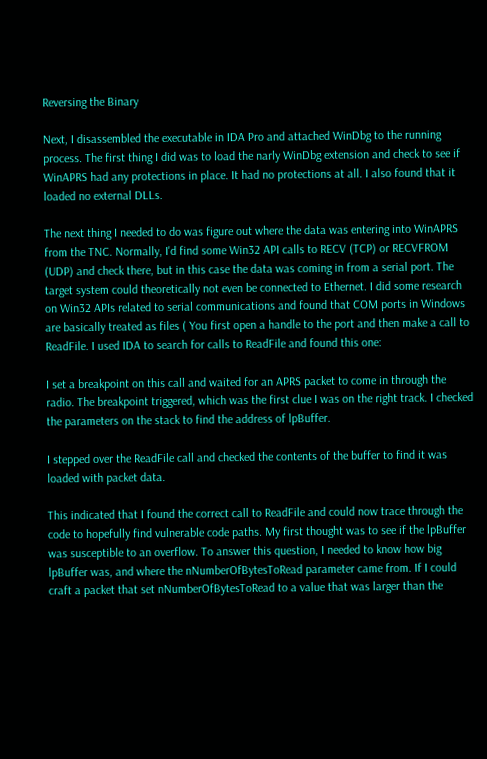Reversing the Binary

Next, I disassembled the executable in IDA Pro and attached WinDbg to the running process. The first thing I did was to load the narly WinDbg extension and check to see if WinAPRS had any protections in place. It had no protections at all. I also found that it loaded no external DLLs.

The next thing I needed to do was figure out where the data was entering into WinAPRS from the TNC. Normally, I'd find some Win32 API calls to RECV (TCP) or RECVFROM (UDP) and check there, but in this case the data was coming in from a serial port. The target system could theoretically not even be connected to Ethernet. I did some research on Win32 APIs related to serial communications and found that COM ports in Windows are basically treated as files ( You first open a handle to the port and then make a call to ReadFile. I used IDA to search for calls to ReadFile and found this one:

I set a breakpoint on this call and waited for an APRS packet to come in through the radio. The breakpoint triggered, which was the first clue I was on the right track. I checked the parameters on the stack to find the address of lpBuffer.

I stepped over the ReadFile call and checked the contents of the buffer to find it was loaded with packet data.

This indicated that I found the correct call to ReadFile and could now trace through the code to hopefully find vulnerable code paths. My first thought was to see if the lpBuffer was susceptible to an overflow. To answer this question, I needed to know how big lpBuffer was, and where the nNumberOfBytesToRead parameter came from. If I could craft a packet that set nNumberOfBytesToRead to a value that was larger than the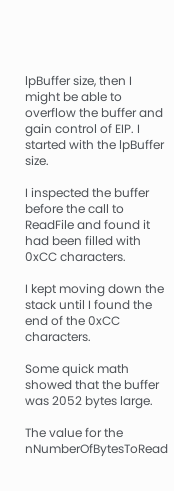lpBuffer size, then I might be able to overflow the buffer and gain control of EIP. I started with the lpBuffer size.

I inspected the buffer before the call to ReadFile and found it had been filled with 0xCC characters.

I kept moving down the stack until I found the end of the 0xCC characters.

Some quick math showed that the buffer was 2052 bytes large.

The value for the nNumberOfBytesToRead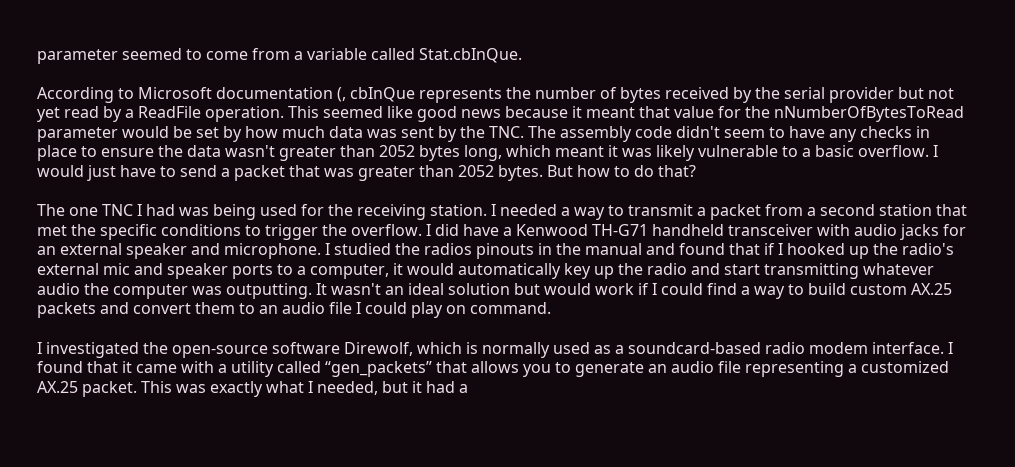parameter seemed to come from a variable called Stat.cbInQue.

According to Microsoft documentation (, cbInQue represents the number of bytes received by the serial provider but not yet read by a ReadFile operation. This seemed like good news because it meant that value for the nNumberOfBytesToRead parameter would be set by how much data was sent by the TNC. The assembly code didn't seem to have any checks in place to ensure the data wasn't greater than 2052 bytes long, which meant it was likely vulnerable to a basic overflow. I would just have to send a packet that was greater than 2052 bytes. But how to do that?

The one TNC I had was being used for the receiving station. I needed a way to transmit a packet from a second station that met the specific conditions to trigger the overflow. I did have a Kenwood TH-G71 handheld transceiver with audio jacks for an external speaker and microphone. I studied the radios pinouts in the manual and found that if I hooked up the radio's external mic and speaker ports to a computer, it would automatically key up the radio and start transmitting whatever audio the computer was outputting. It wasn't an ideal solution but would work if I could find a way to build custom AX.25 packets and convert them to an audio file I could play on command.

I investigated the open-source software Direwolf, which is normally used as a soundcard-based radio modem interface. I found that it came with a utility called “gen_packets” that allows you to generate an audio file representing a customized AX.25 packet. This was exactly what I needed, but it had a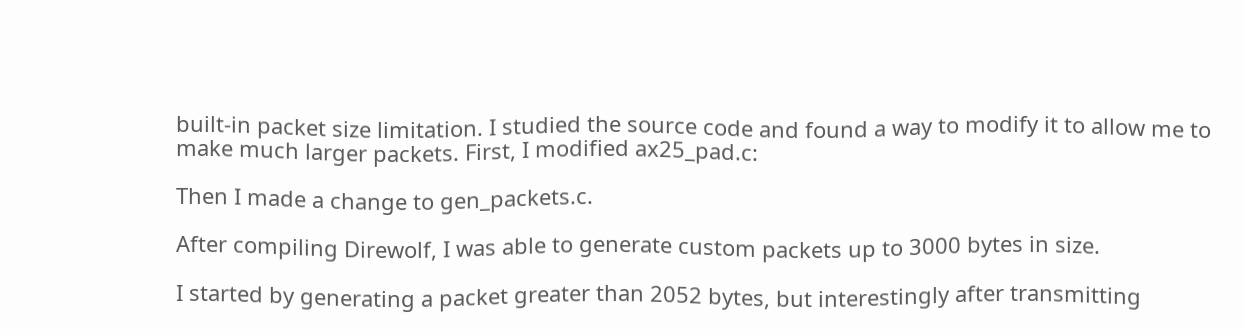built-in packet size limitation. I studied the source code and found a way to modify it to allow me to make much larger packets. First, I modified ax25_pad.c:

Then I made a change to gen_packets.c.

After compiling Direwolf, I was able to generate custom packets up to 3000 bytes in size.

I started by generating a packet greater than 2052 bytes, but interestingly after transmitting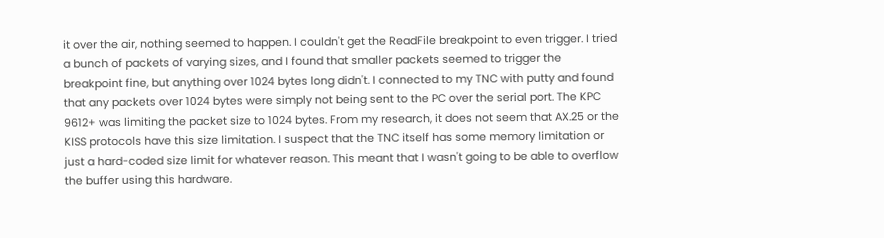it over the air, nothing seemed to happen. I couldn't get the ReadFile breakpoint to even trigger. I tried a bunch of packets of varying sizes, and I found that smaller packets seemed to trigger the breakpoint fine, but anything over 1024 bytes long didn't. I connected to my TNC with putty and found that any packets over 1024 bytes were simply not being sent to the PC over the serial port. The KPC 9612+ was limiting the packet size to 1024 bytes. From my research, it does not seem that AX.25 or the KISS protocols have this size limitation. I suspect that the TNC itself has some memory limitation or just a hard-coded size limit for whatever reason. This meant that I wasn't going to be able to overflow the buffer using this hardware.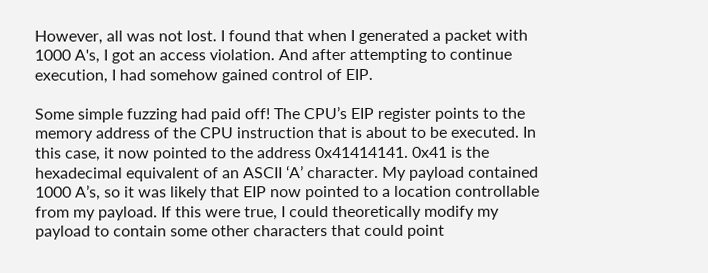However, all was not lost. I found that when I generated a packet with 1000 A's, I got an access violation. And after attempting to continue execution, I had somehow gained control of EIP.

Some simple fuzzing had paid off! The CPU’s EIP register points to the memory address of the CPU instruction that is about to be executed. In this case, it now pointed to the address 0x41414141. 0x41 is the hexadecimal equivalent of an ASCII ‘A’ character. My payload contained 1000 A’s, so it was likely that EIP now pointed to a location controllable from my payload. If this were true, I could theoretically modify my payload to contain some other characters that could point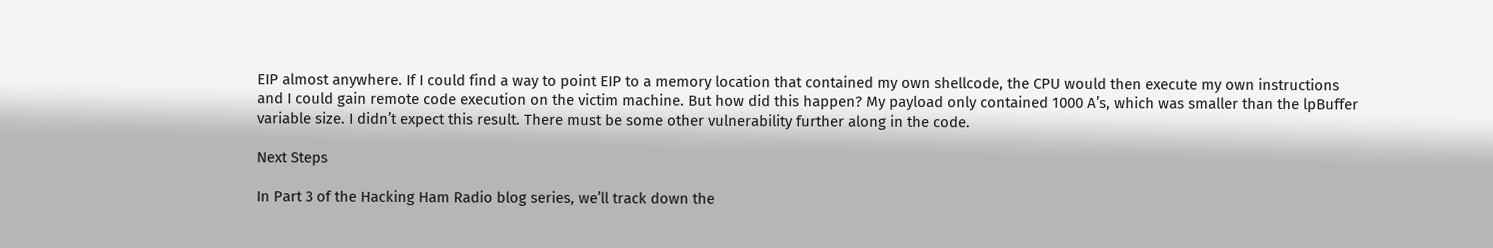EIP almost anywhere. If I could find a way to point EIP to a memory location that contained my own shellcode, the CPU would then execute my own instructions and I could gain remote code execution on the victim machine. But how did this happen? My payload only contained 1000 A’s, which was smaller than the lpBuffer variable size. I didn’t expect this result. There must be some other vulnerability further along in the code.

Next Steps

In Part 3 of the Hacking Ham Radio blog series, we’ll track down the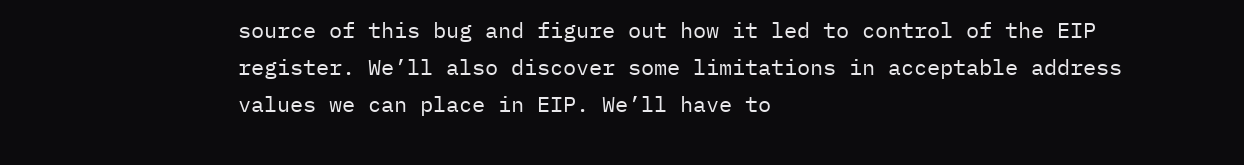source of this bug and figure out how it led to control of the EIP register. We’ll also discover some limitations in acceptable address values we can place in EIP. We’ll have to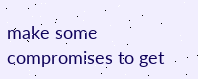make some compromises to get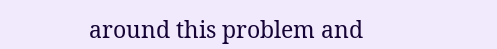around this problem and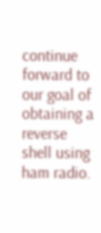continue forward to our goal of obtaining a reverse shell using ham radio.